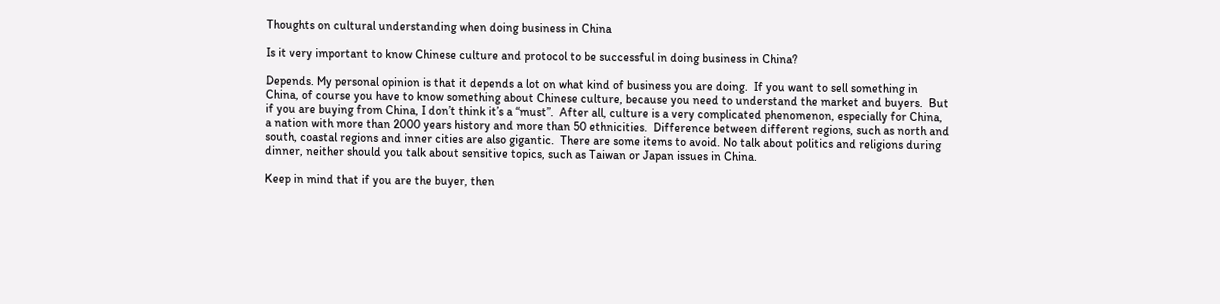Thoughts on cultural understanding when doing business in China

Is it very important to know Chinese culture and protocol to be successful in doing business in China?

Depends. My personal opinion is that it depends a lot on what kind of business you are doing.  If you want to sell something in China, of course you have to know something about Chinese culture, because you need to understand the market and buyers.  But if you are buying from China, I don’t think it’s a “must”.  After all, culture is a very complicated phenomenon, especially for China, a nation with more than 2000 years history and more than 50 ethnicities.  Difference between different regions, such as north and south, coastal regions and inner cities are also gigantic.  There are some items to avoid. No talk about politics and religions during dinner, neither should you talk about sensitive topics, such as Taiwan or Japan issues in China.

Keep in mind that if you are the buyer, then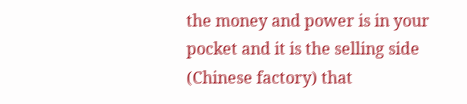the money and power is in your pocket and it is the selling side (Chinese factory) that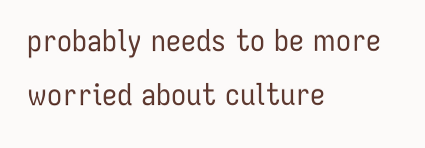probably needs to be more worried about culture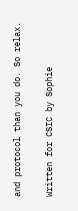and protocol than you do. So relax.

Written for CSIC by Sophie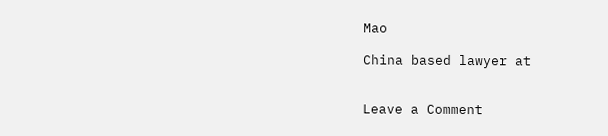Mao

China based lawyer at


Leave a Comment